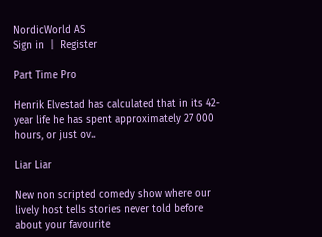NordicWorld AS
Sign in  |  Register

Part Time Pro

Henrik Elvestad has calculated that in its 42-year life he has spent approximately 27 000 hours, or just ov..

Liar Liar

New non scripted comedy show where our lively host tells stories never told before about your favourite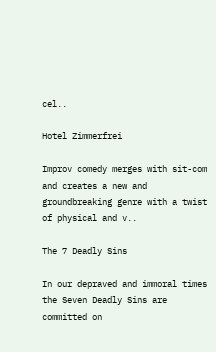cel..

Hotel Zimmerfrei

Improv comedy merges with sit-com and creates a new and groundbreaking genre with a twist of physical and v..

The 7 Deadly Sins

In our depraved and immoral times the Seven Deadly Sins are committed on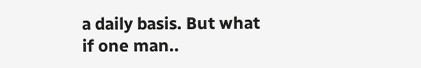a daily basis. But what if one man..